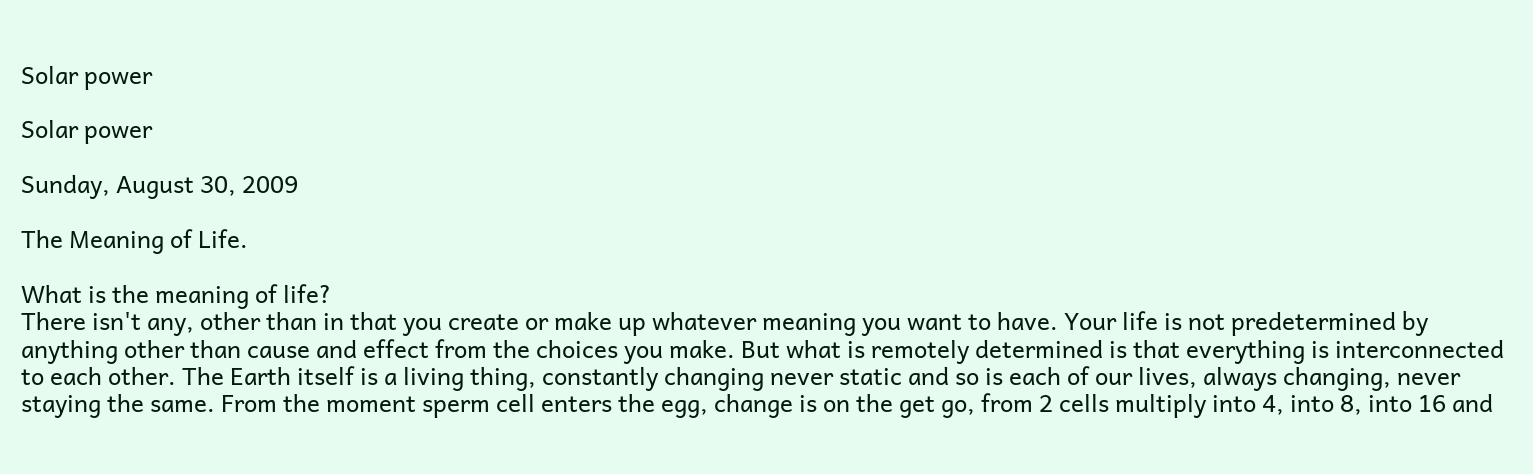Solar power

Solar power

Sunday, August 30, 2009

The Meaning of Life.

What is the meaning of life?
There isn't any, other than in that you create or make up whatever meaning you want to have. Your life is not predetermined by anything other than cause and effect from the choices you make. But what is remotely determined is that everything is interconnected to each other. The Earth itself is a living thing, constantly changing never static and so is each of our lives, always changing, never staying the same. From the moment sperm cell enters the egg, change is on the get go, from 2 cells multiply into 4, into 8, into 16 and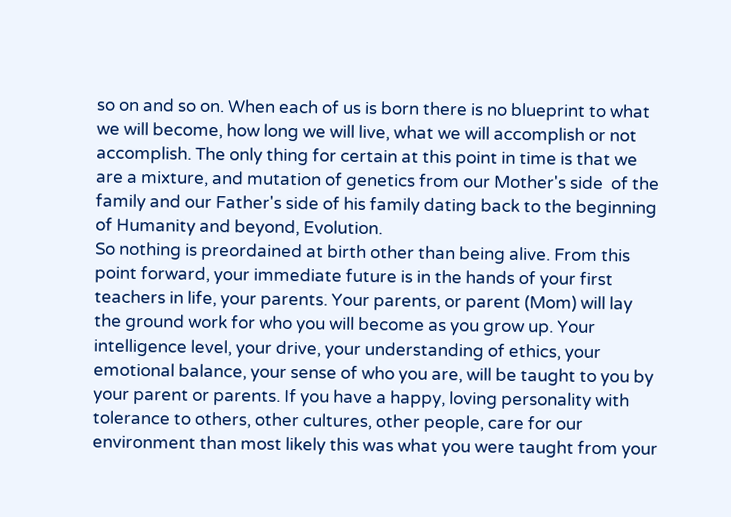so on and so on. When each of us is born there is no blueprint to what we will become, how long we will live, what we will accomplish or not accomplish. The only thing for certain at this point in time is that we are a mixture, and mutation of genetics from our Mother's side  of the family and our Father's side of his family dating back to the beginning of Humanity and beyond, Evolution.
So nothing is preordained at birth other than being alive. From this point forward, your immediate future is in the hands of your first teachers in life, your parents. Your parents, or parent (Mom) will lay the ground work for who you will become as you grow up. Your intelligence level, your drive, your understanding of ethics, your emotional balance, your sense of who you are, will be taught to you by your parent or parents. If you have a happy, loving personality with tolerance to others, other cultures, other people, care for our environment than most likely this was what you were taught from your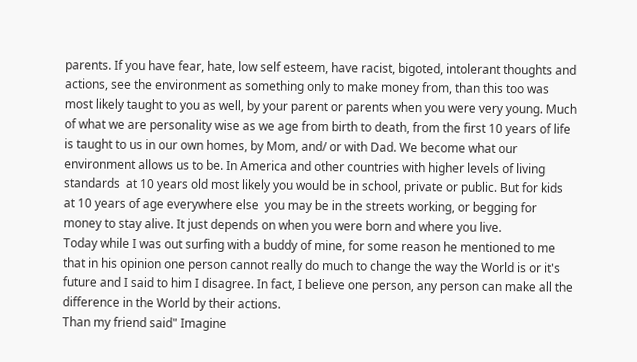parents. If you have fear, hate, low self esteem, have racist, bigoted, intolerant thoughts and actions, see the environment as something only to make money from, than this too was most likely taught to you as well, by your parent or parents when you were very young. Much of what we are personality wise as we age from birth to death, from the first 10 years of life  is taught to us in our own homes, by Mom, and/ or with Dad. We become what our environment allows us to be. In America and other countries with higher levels of living standards  at 10 years old most likely you would be in school, private or public. But for kids at 10 years of age everywhere else  you may be in the streets working, or begging for money to stay alive. It just depends on when you were born and where you live.
Today while I was out surfing with a buddy of mine, for some reason he mentioned to me that in his opinion one person cannot really do much to change the way the World is or it's future and I said to him I disagree. In fact, I believe one person, any person can make all the difference in the World by their actions.
Than my friend said" Imagine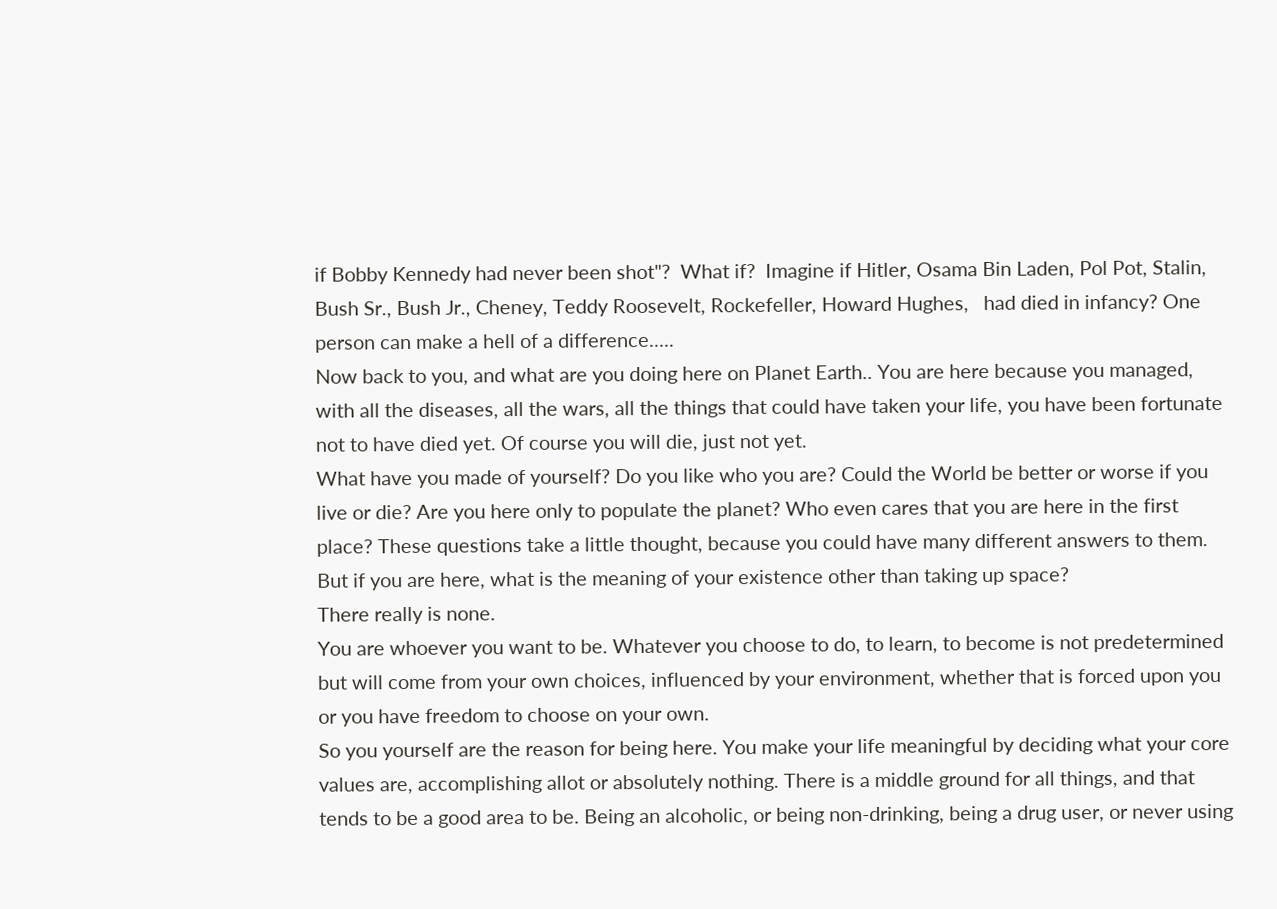if Bobby Kennedy had never been shot"?  What if?  Imagine if Hitler, Osama Bin Laden, Pol Pot, Stalin,  Bush Sr., Bush Jr., Cheney, Teddy Roosevelt, Rockefeller, Howard Hughes,   had died in infancy? One person can make a hell of a difference.....
Now back to you, and what are you doing here on Planet Earth.. You are here because you managed, with all the diseases, all the wars, all the things that could have taken your life, you have been fortunate not to have died yet. Of course you will die, just not yet.
What have you made of yourself? Do you like who you are? Could the World be better or worse if you live or die? Are you here only to populate the planet? Who even cares that you are here in the first place? These questions take a little thought, because you could have many different answers to them. But if you are here, what is the meaning of your existence other than taking up space?
There really is none.
You are whoever you want to be. Whatever you choose to do, to learn, to become is not predetermined but will come from your own choices, influenced by your environment, whether that is forced upon you or you have freedom to choose on your own.
So you yourself are the reason for being here. You make your life meaningful by deciding what your core values are, accomplishing allot or absolutely nothing. There is a middle ground for all things, and that tends to be a good area to be. Being an alcoholic, or being non-drinking, being a drug user, or never using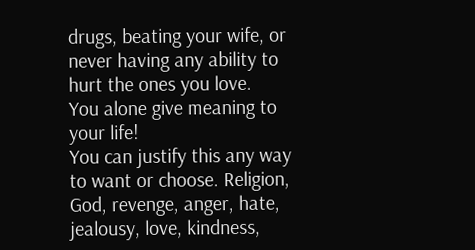drugs, beating your wife, or never having any ability to hurt the ones you love.
You alone give meaning to your life!
You can justify this any way to want or choose. Religion, God, revenge, anger, hate, jealousy, love, kindness,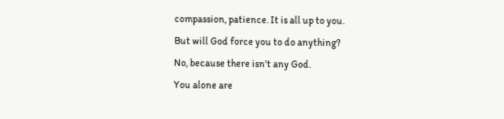compassion, patience. It is all up to you.
But will God force you to do anything?
No, because there isn't any God.
You alone are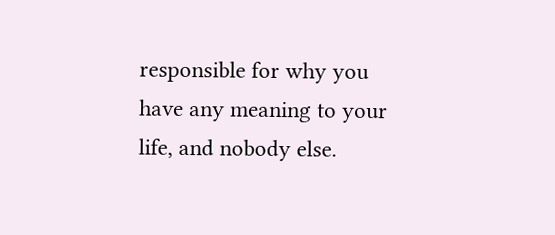responsible for why you have any meaning to your life, and nobody else.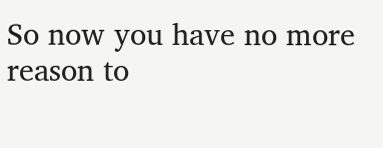So now you have no more reason to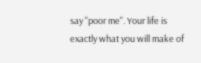say "poor me". Your life is exactly what you will make of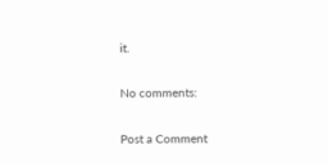it.

No comments:

Post a Comment